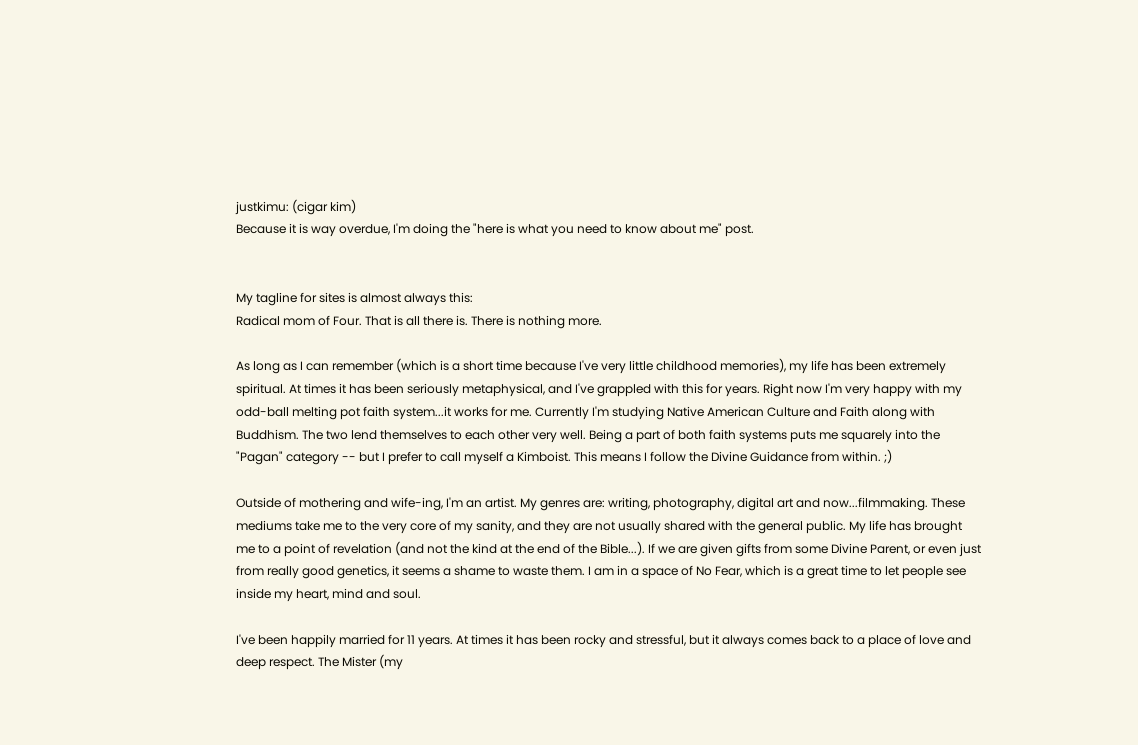justkimu: (cigar kim)
Because it is way overdue, I'm doing the "here is what you need to know about me" post.


My tagline for sites is almost always this:
Radical mom of Four. That is all there is. There is nothing more.

As long as I can remember (which is a short time because I've very little childhood memories), my life has been extremely spiritual. At times it has been seriously metaphysical, and I've grappled with this for years. Right now I'm very happy with my odd-ball melting pot faith system...it works for me. Currently I'm studying Native American Culture and Faith along with Buddhism. The two lend themselves to each other very well. Being a part of both faith systems puts me squarely into the "Pagan" category -- but I prefer to call myself a Kimboist. This means I follow the Divine Guidance from within. ;)

Outside of mothering and wife-ing, I'm an artist. My genres are: writing, photography, digital art and now...filmmaking. These mediums take me to the very core of my sanity, and they are not usually shared with the general public. My life has brought me to a point of revelation (and not the kind at the end of the Bible...). If we are given gifts from some Divine Parent, or even just from really good genetics, it seems a shame to waste them. I am in a space of No Fear, which is a great time to let people see inside my heart, mind and soul.

I've been happily married for 11 years. At times it has been rocky and stressful, but it always comes back to a place of love and deep respect. The Mister (my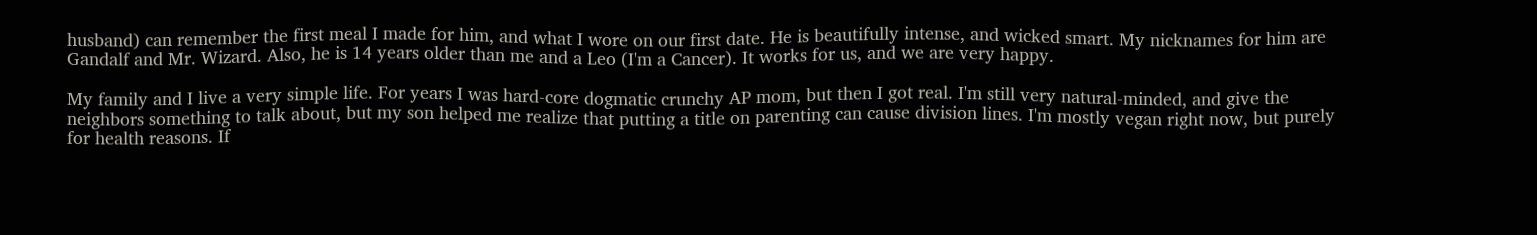husband) can remember the first meal I made for him, and what I wore on our first date. He is beautifully intense, and wicked smart. My nicknames for him are Gandalf and Mr. Wizard. Also, he is 14 years older than me and a Leo (I'm a Cancer). It works for us, and we are very happy.

My family and I live a very simple life. For years I was hard-core dogmatic crunchy AP mom, but then I got real. I'm still very natural-minded, and give the neighbors something to talk about, but my son helped me realize that putting a title on parenting can cause division lines. I'm mostly vegan right now, but purely for health reasons. If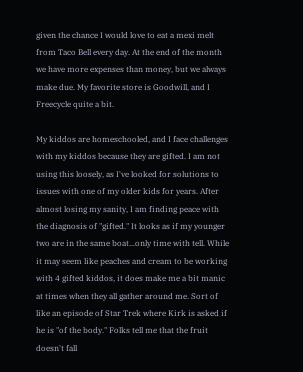given the chance I would love to eat a mexi melt from Taco Bell every day. At the end of the month we have more expenses than money, but we always make due. My favorite store is Goodwill, and I Freecycle quite a bit.

My kiddos are homeschooled, and I face challenges with my kiddos because they are gifted. I am not using this loosely, as I've looked for solutions to issues with one of my older kids for years. After almost losing my sanity, I am finding peace with the diagnosis of "gifted." It looks as if my younger two are in the same boat...only time with tell. While it may seem like peaches and cream to be working with 4 gifted kiddos, it does make me a bit manic at times when they all gather around me. Sort of like an episode of Star Trek where Kirk is asked if he is "of the body." Folks tell me that the fruit doesn't fall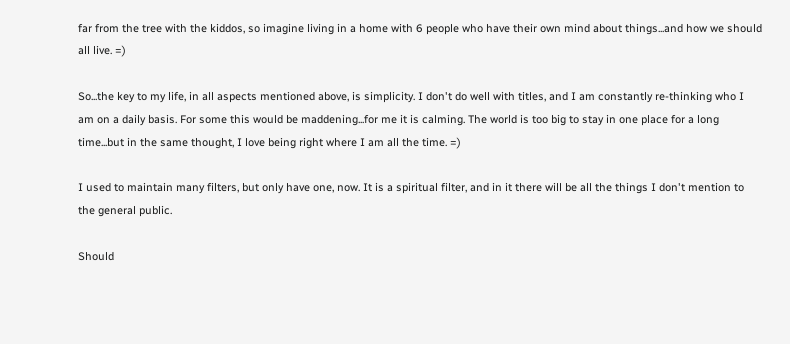far from the tree with the kiddos, so imagine living in a home with 6 people who have their own mind about things...and how we should all live. =)

So...the key to my life, in all aspects mentioned above, is simplicity. I don't do well with titles, and I am constantly re-thinking who I am on a daily basis. For some this would be maddening...for me it is calming. The world is too big to stay in one place for a long time...but in the same thought, I love being right where I am all the time. =)

I used to maintain many filters, but only have one, now. It is a spiritual filter, and in it there will be all the things I don't mention to the general public.

Should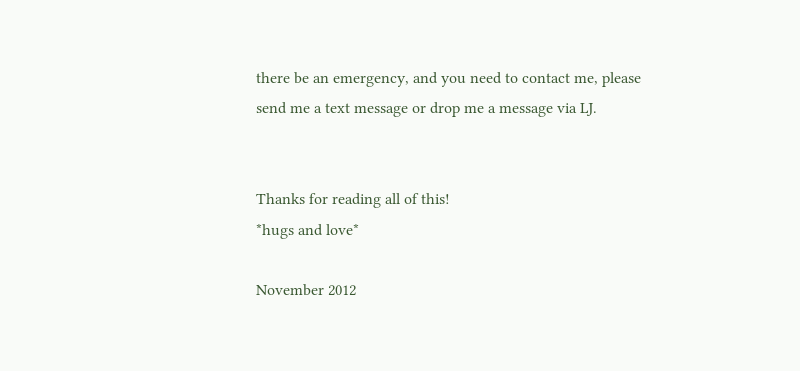there be an emergency, and you need to contact me, please send me a text message or drop me a message via LJ.


Thanks for reading all of this!
*hugs and love*

November 2012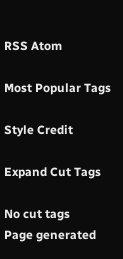RSS Atom

Most Popular Tags

Style Credit

Expand Cut Tags

No cut tags
Page generated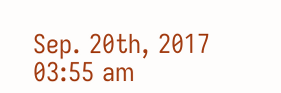Sep. 20th, 2017 03:55 am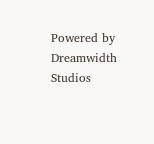Powered by Dreamwidth Studios